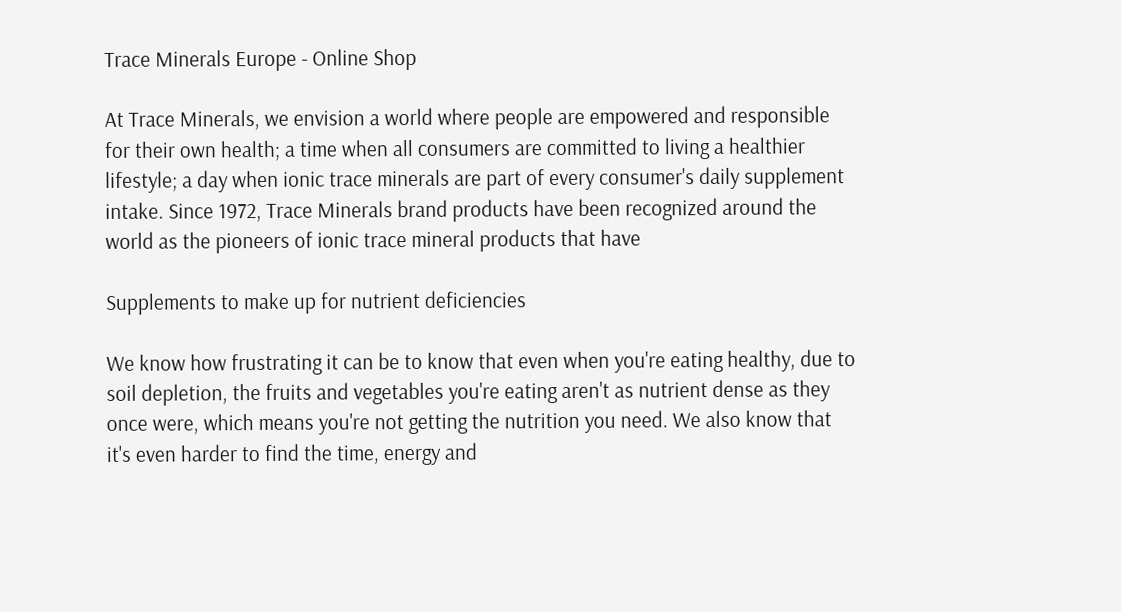Trace Minerals Europe - Online Shop

At Trace Minerals, we envision a world where people are empowered and responsible for their own health; a time when all consumers are committed to living a healthier lifestyle; a day when ionic trace minerals are part of every consumer's daily supplement intake. Since 1972, Trace Minerals brand products have been recognized around the world as the pioneers of ionic trace mineral products that have

Supplements to make up for nutrient deficiencies

We know how frustrating it can be to know that even when you're eating healthy, due to soil depletion, the fruits and vegetables you're eating aren't as nutrient dense as they once were, which means you're not getting the nutrition you need. We also know that it's even harder to find the time, energy and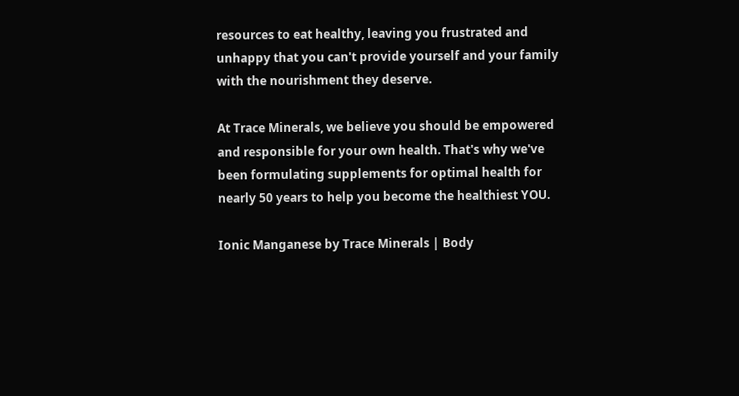resources to eat healthy, leaving you frustrated and unhappy that you can't provide yourself and your family with the nourishment they deserve.

At Trace Minerals, we believe you should be empowered and responsible for your own health. That's why we've been formulating supplements for optimal health for nearly 50 years to help you become the healthiest YOU.

Ionic Manganese by Trace Minerals | Body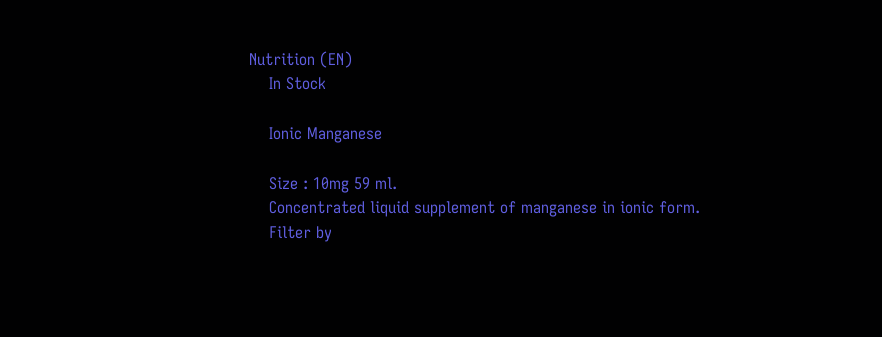Nutrition (EN)
    In Stock

    Ionic Manganese

    Size : 10mg 59 ml.
    Concentrated liquid supplement of manganese in ionic form.
    Filter by